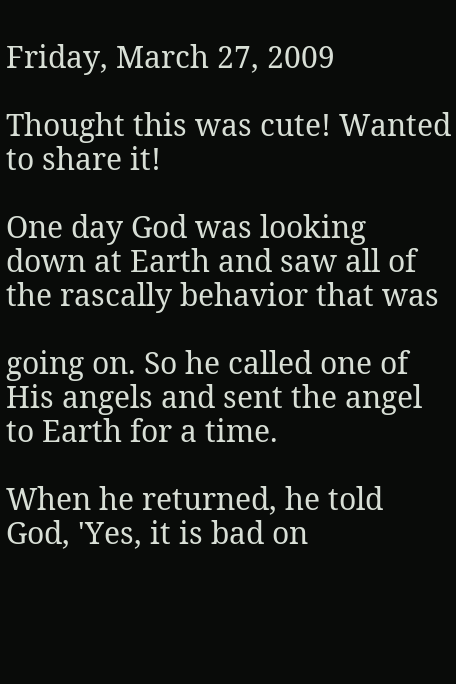Friday, March 27, 2009

Thought this was cute! Wanted to share it!

One day God was looking down at Earth and saw all of the rascally behavior that was

going on. So he called one of His angels and sent the angel to Earth for a time.

When he returned, he told God, 'Yes, it is bad on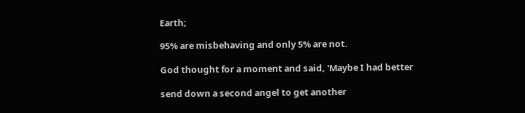Earth;

95% are misbehaving and only 5% are not.

God thought for a moment and said, 'Maybe I had better

send down a second angel to get another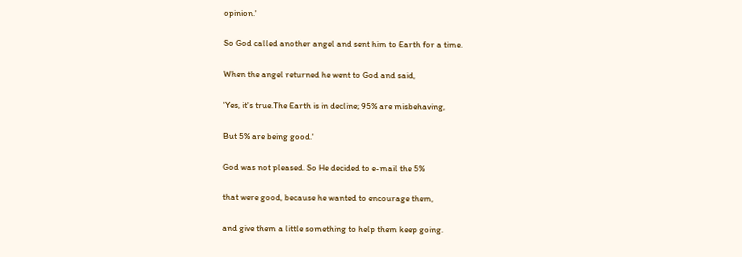opinion.'

So God called another angel and sent him to Earth for a time.

When the angel returned he went to God and said,

'Yes, it's true.The Earth is in decline; 95% are misbehaving,

But 5% are being good.'

God was not pleased. So He decided to e-mail the 5%

that were good, because he wanted to encourage them,

and give them a little something to help them keep going.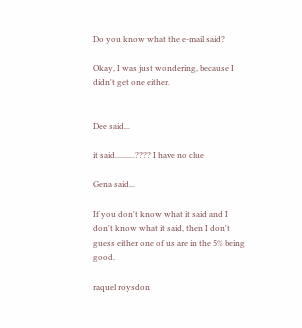Do you know what the e-mail said?

Okay, I was just wondering, because I didn't get one either.


Dee said...

it said..........???? I have no clue

Gena said...

If you don't know what it said and I don't know what it said, then I don't guess either one of us are in the 5% being good.

raquel roysdon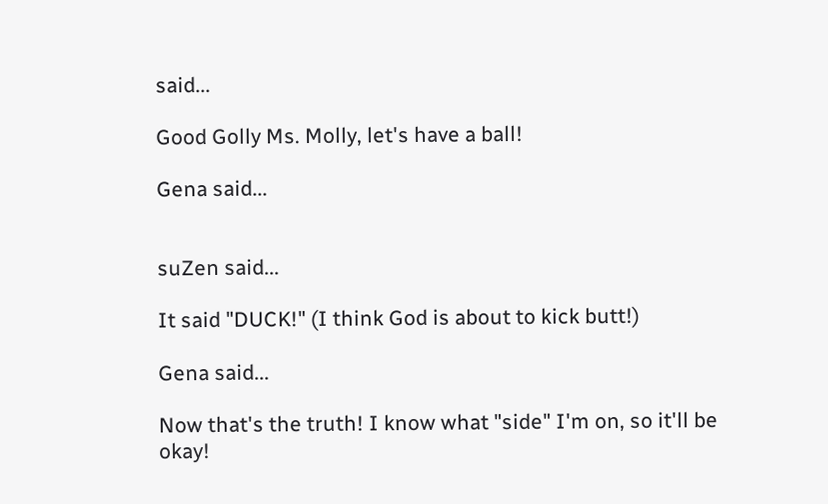said...

Good Golly Ms. Molly, let's have a ball!

Gena said...


suZen said...

It said "DUCK!" (I think God is about to kick butt!)

Gena said...

Now that's the truth! I know what "side" I'm on, so it'll be okay!